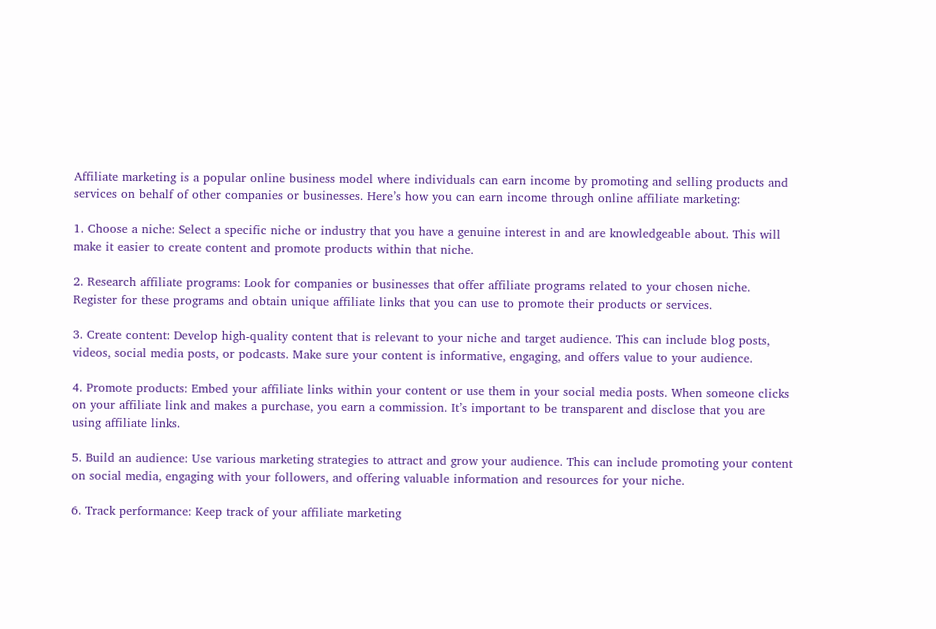Affiliate marketing is a popular online business model where individuals can earn income by promoting and selling products and services on behalf of other companies or businesses. Here’s how you can earn income through online affiliate marketing:

1. Choose a niche: Select a specific niche or industry that you have a genuine interest in and are knowledgeable about. This will make it easier to create content and promote products within that niche.

2. Research affiliate programs: Look for companies or businesses that offer affiliate programs related to your chosen niche. Register for these programs and obtain unique affiliate links that you can use to promote their products or services.

3. Create content: Develop high-quality content that is relevant to your niche and target audience. This can include blog posts, videos, social media posts, or podcasts. Make sure your content is informative, engaging, and offers value to your audience.

4. Promote products: Embed your affiliate links within your content or use them in your social media posts. When someone clicks on your affiliate link and makes a purchase, you earn a commission. It’s important to be transparent and disclose that you are using affiliate links.

5. Build an audience: Use various marketing strategies to attract and grow your audience. This can include promoting your content on social media, engaging with your followers, and offering valuable information and resources for your niche.

6. Track performance: Keep track of your affiliate marketing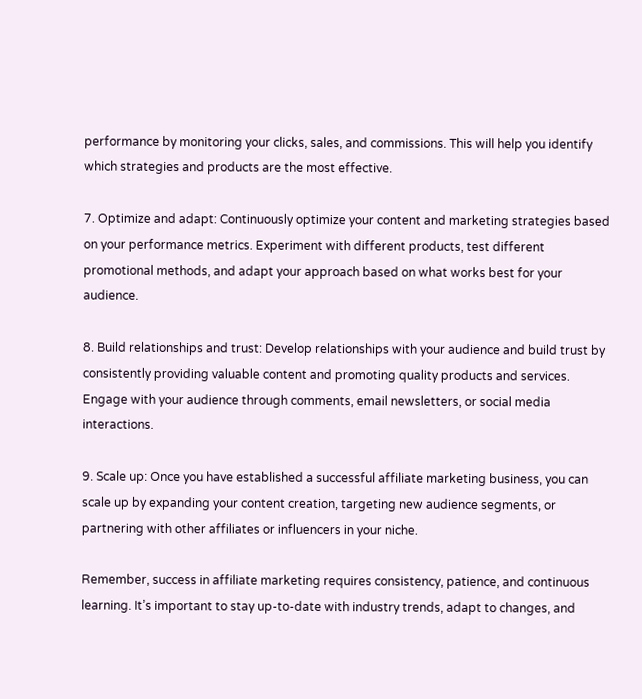performance by monitoring your clicks, sales, and commissions. This will help you identify which strategies and products are the most effective.

7. Optimize and adapt: Continuously optimize your content and marketing strategies based on your performance metrics. Experiment with different products, test different promotional methods, and adapt your approach based on what works best for your audience.

8. Build relationships and trust: Develop relationships with your audience and build trust by consistently providing valuable content and promoting quality products and services. Engage with your audience through comments, email newsletters, or social media interactions.

9. Scale up: Once you have established a successful affiliate marketing business, you can scale up by expanding your content creation, targeting new audience segments, or partnering with other affiliates or influencers in your niche.

Remember, success in affiliate marketing requires consistency, patience, and continuous learning. It’s important to stay up-to-date with industry trends, adapt to changes, and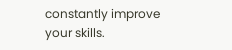constantly improve your skills.